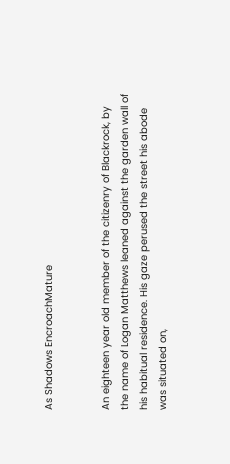As Shadows EncroachMature


An eighteen year old member of the citizenry of Blackrock, by the name of Logan Matthews leaned against the garden wall of his habitual residence. His gaze perused the street his abode was situated on,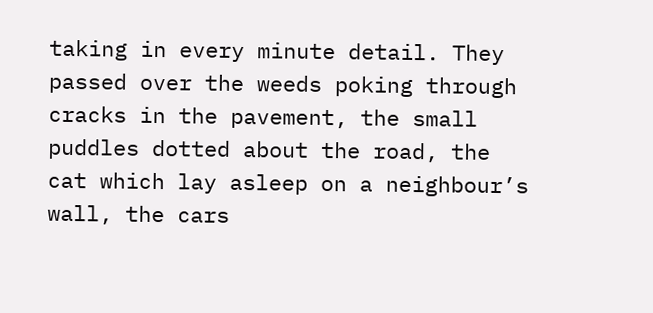taking in every minute detail. They passed over the weeds poking through cracks in the pavement, the small puddles dotted about the road, the cat which lay asleep on a neighbour’s wall, the cars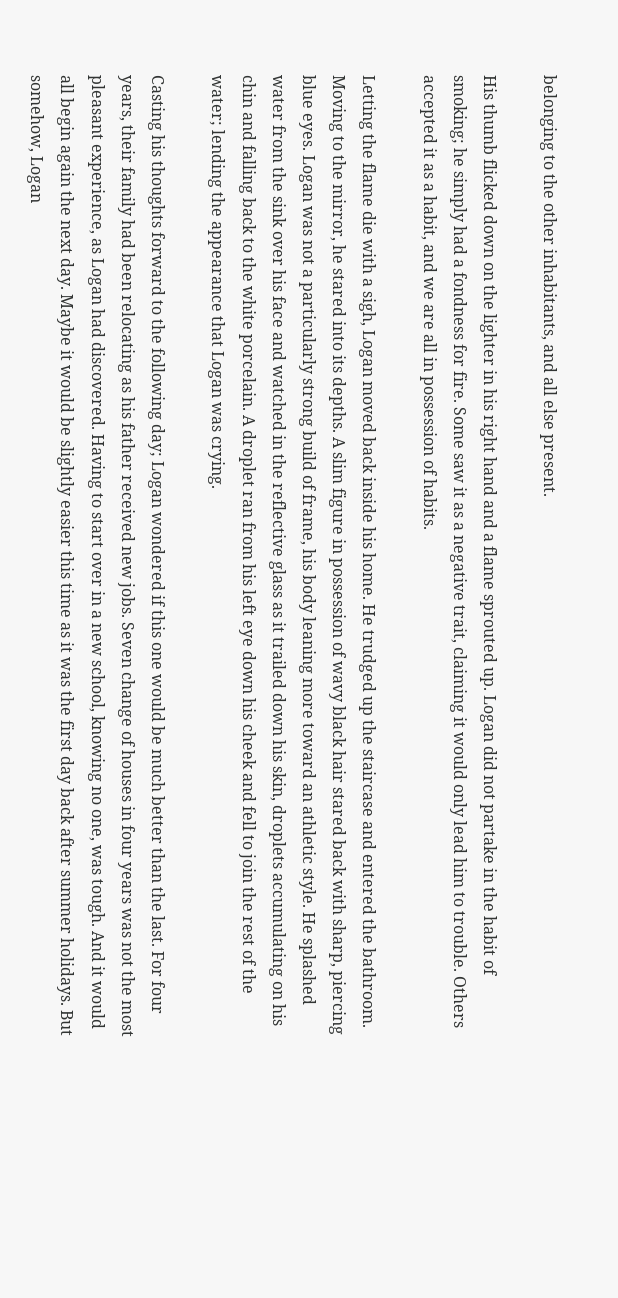belonging to the other inhabitants, and all else present.

His thumb flicked down on the lighter in his right hand and a flame sprouted up. Logan did not partake in the habit of smoking; he simply had a fondness for fire. Some saw it as a negative trait, claiming it would only lead him to trouble. Others accepted it as a habit, and we are all in possession of habits.

Letting the flame die with a sigh, Logan moved back inside his home. He trudged up the staircase and entered the bathroom. Moving to the mirror, he stared into its depths. A slim figure in possession of wavy black hair stared back with sharp, piercing blue eyes. Logan was not a particularly strong build of frame, his body leaning more toward an athletic style. He splashed water from the sink over his face and watched in the reflective glass as it trailed down his skin, droplets accumulating on his chin and falling back to the white porcelain. A droplet ran from his left eye down his cheek and fell to join the rest of the water; lending the appearance that Logan was crying.

Casting his thoughts forward to the following day; Logan wondered if this one would be much better than the last. For four years, their family had been relocating as his father received new jobs. Seven change of houses in four years was not the most pleasant experience, as Logan had discovered. Having to start over in a new school, knowing no one, was tough. And it would all begin again the next day. Maybe it would be slightly easier this time as it was the first day back after summer holidays. But somehow, Logan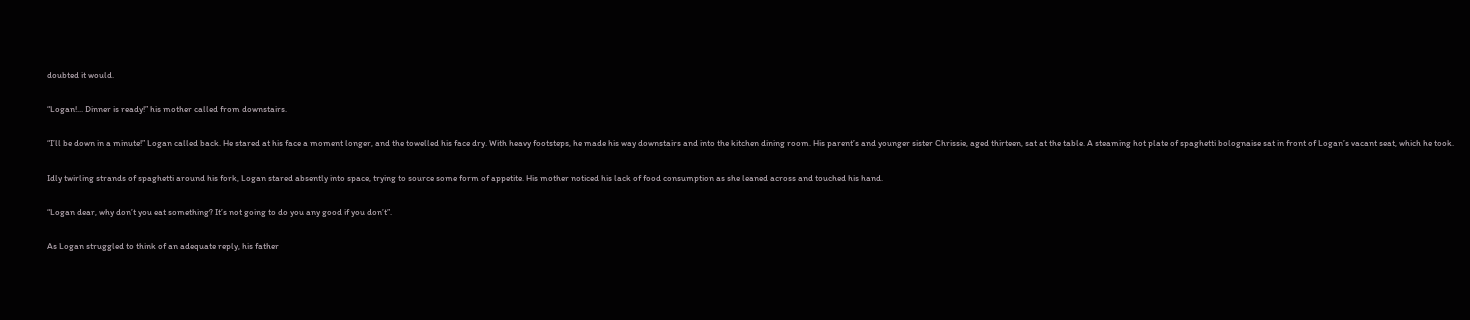doubted it would.

“Logan!... Dinner is ready!” his mother called from downstairs.

“I’ll be down in a minute!” Logan called back. He stared at his face a moment longer, and the towelled his face dry. With heavy footsteps, he made his way downstairs and into the kitchen dining room. His parent’s and younger sister Chrissie, aged thirteen, sat at the table. A steaming hot plate of spaghetti bolognaise sat in front of Logan’s vacant seat, which he took.

Idly twirling strands of spaghetti around his fork, Logan stared absently into space, trying to source some form of appetite. His mother noticed his lack of food consumption as she leaned across and touched his hand.

“Logan dear, why don’t you eat something? It’s not going to do you any good if you don’t”.

As Logan struggled to think of an adequate reply, his father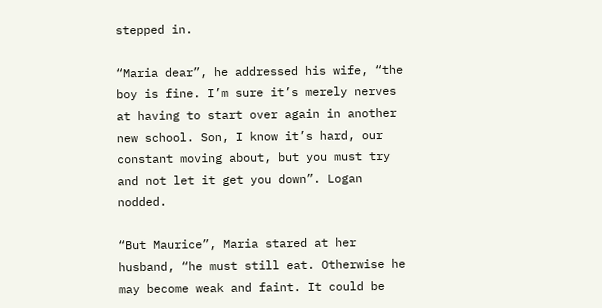stepped in.

“Maria dear”, he addressed his wife, “the boy is fine. I’m sure it’s merely nerves at having to start over again in another new school. Son, I know it’s hard, our constant moving about, but you must try and not let it get you down”. Logan nodded.

“But Maurice”, Maria stared at her husband, “he must still eat. Otherwise he may become weak and faint. It could be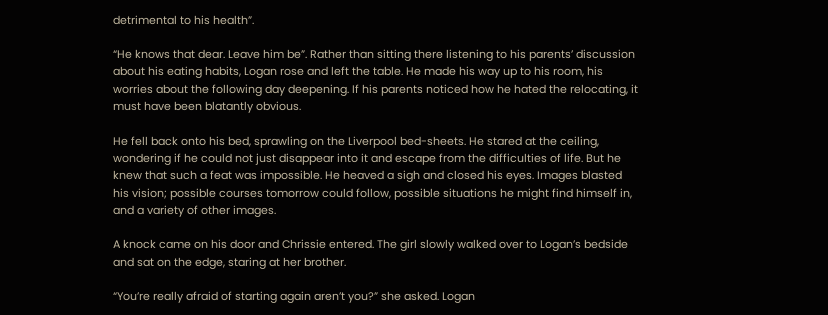detrimental to his health”.

“He knows that dear. Leave him be”. Rather than sitting there listening to his parents’ discussion about his eating habits, Logan rose and left the table. He made his way up to his room, his worries about the following day deepening. If his parents noticed how he hated the relocating, it must have been blatantly obvious.

He fell back onto his bed, sprawling on the Liverpool bed-sheets. He stared at the ceiling, wondering if he could not just disappear into it and escape from the difficulties of life. But he knew that such a feat was impossible. He heaved a sigh and closed his eyes. Images blasted his vision; possible courses tomorrow could follow, possible situations he might find himself in, and a variety of other images.

A knock came on his door and Chrissie entered. The girl slowly walked over to Logan’s bedside and sat on the edge, staring at her brother.

“You’re really afraid of starting again aren’t you?” she asked. Logan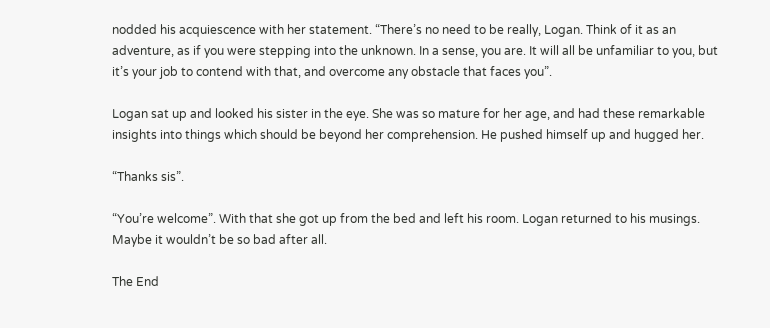nodded his acquiescence with her statement. “There’s no need to be really, Logan. Think of it as an adventure, as if you were stepping into the unknown. In a sense, you are. It will all be unfamiliar to you, but it’s your job to contend with that, and overcome any obstacle that faces you”.

Logan sat up and looked his sister in the eye. She was so mature for her age, and had these remarkable insights into things which should be beyond her comprehension. He pushed himself up and hugged her.

“Thanks sis”.

“You’re welcome”. With that she got up from the bed and left his room. Logan returned to his musings. Maybe it wouldn’t be so bad after all.

The End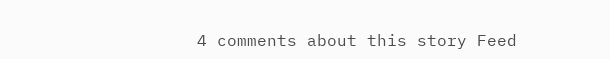4 comments about this story Feed